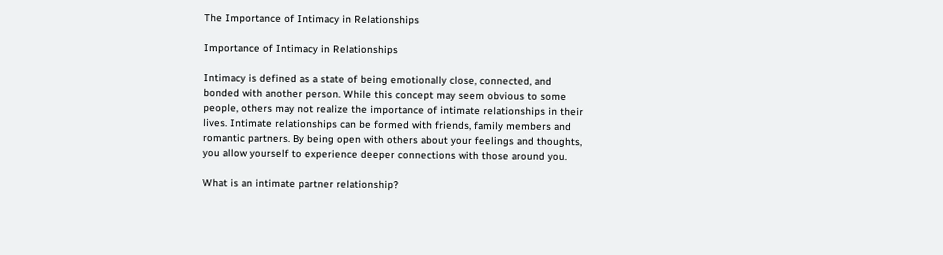The Importance of Intimacy in Relationships

Importance of Intimacy in Relationships

Intimacy is defined as a state of being emotionally close, connected, and bonded with another person. While this concept may seem obvious to some people, others may not realize the importance of intimate relationships in their lives. Intimate relationships can be formed with friends, family members and romantic partners. By being open with others about your feelings and thoughts, you allow yourself to experience deeper connections with those around you.

What is an intimate partner relationship?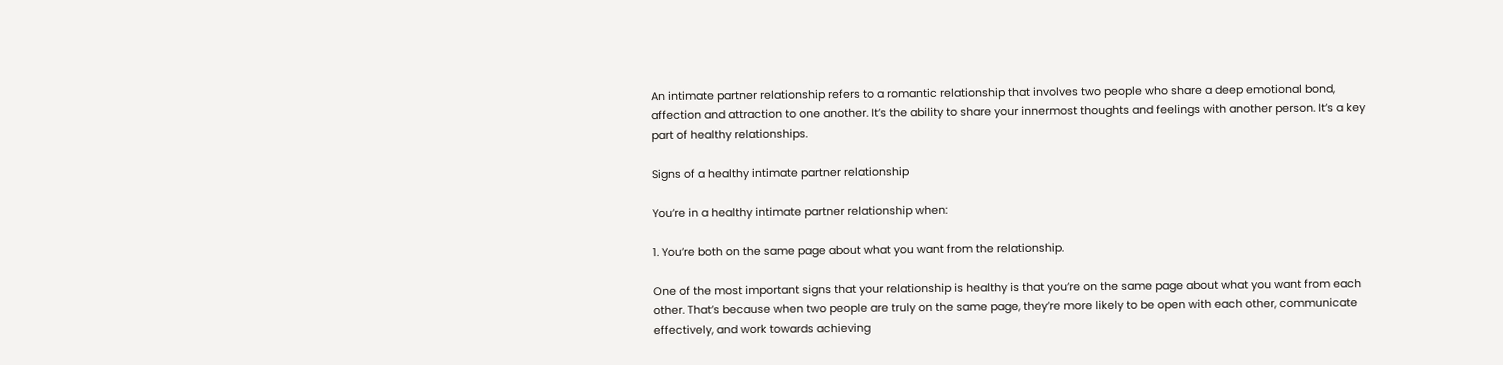An intimate partner relationship refers to a romantic relationship that involves two people who share a deep emotional bond, affection and attraction to one another. It’s the ability to share your innermost thoughts and feelings with another person. It’s a key part of healthy relationships.

Signs of a healthy intimate partner relationship

You’re in a healthy intimate partner relationship when:

1. You’re both on the same page about what you want from the relationship.

One of the most important signs that your relationship is healthy is that you’re on the same page about what you want from each other. That’s because when two people are truly on the same page, they’re more likely to be open with each other, communicate effectively, and work towards achieving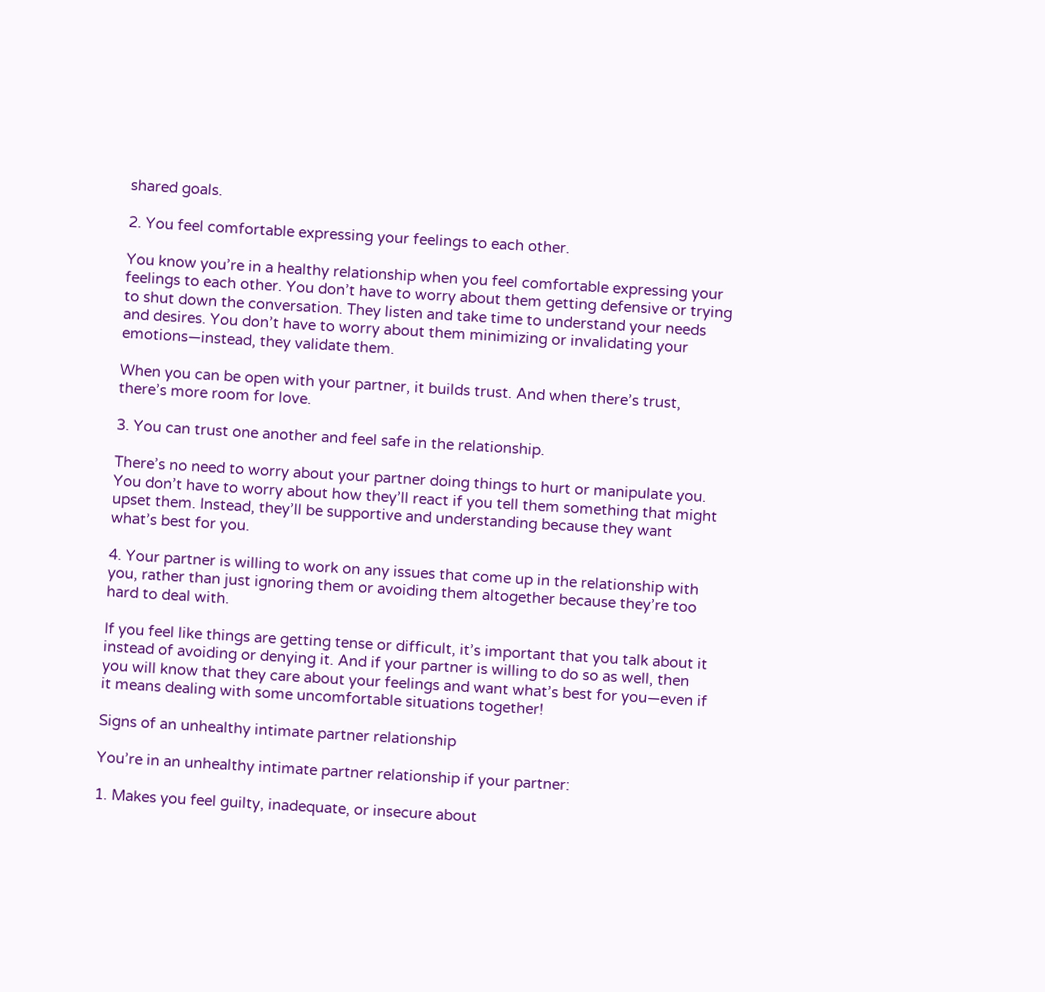shared goals.

2. You feel comfortable expressing your feelings to each other.

You know you’re in a healthy relationship when you feel comfortable expressing your feelings to each other. You don’t have to worry about them getting defensive or trying to shut down the conversation. They listen and take time to understand your needs and desires. You don’t have to worry about them minimizing or invalidating your emotions—instead, they validate them.

When you can be open with your partner, it builds trust. And when there’s trust, there’s more room for love.

3. You can trust one another and feel safe in the relationship.

There’s no need to worry about your partner doing things to hurt or manipulate you. You don’t have to worry about how they’ll react if you tell them something that might upset them. Instead, they’ll be supportive and understanding because they want what’s best for you.

4. Your partner is willing to work on any issues that come up in the relationship with you, rather than just ignoring them or avoiding them altogether because they’re too hard to deal with.

If you feel like things are getting tense or difficult, it’s important that you talk about it instead of avoiding or denying it. And if your partner is willing to do so as well, then you will know that they care about your feelings and want what’s best for you—even if it means dealing with some uncomfortable situations together!

Signs of an unhealthy intimate partner relationship

You’re in an unhealthy intimate partner relationship if your partner:

1. Makes you feel guilty, inadequate, or insecure about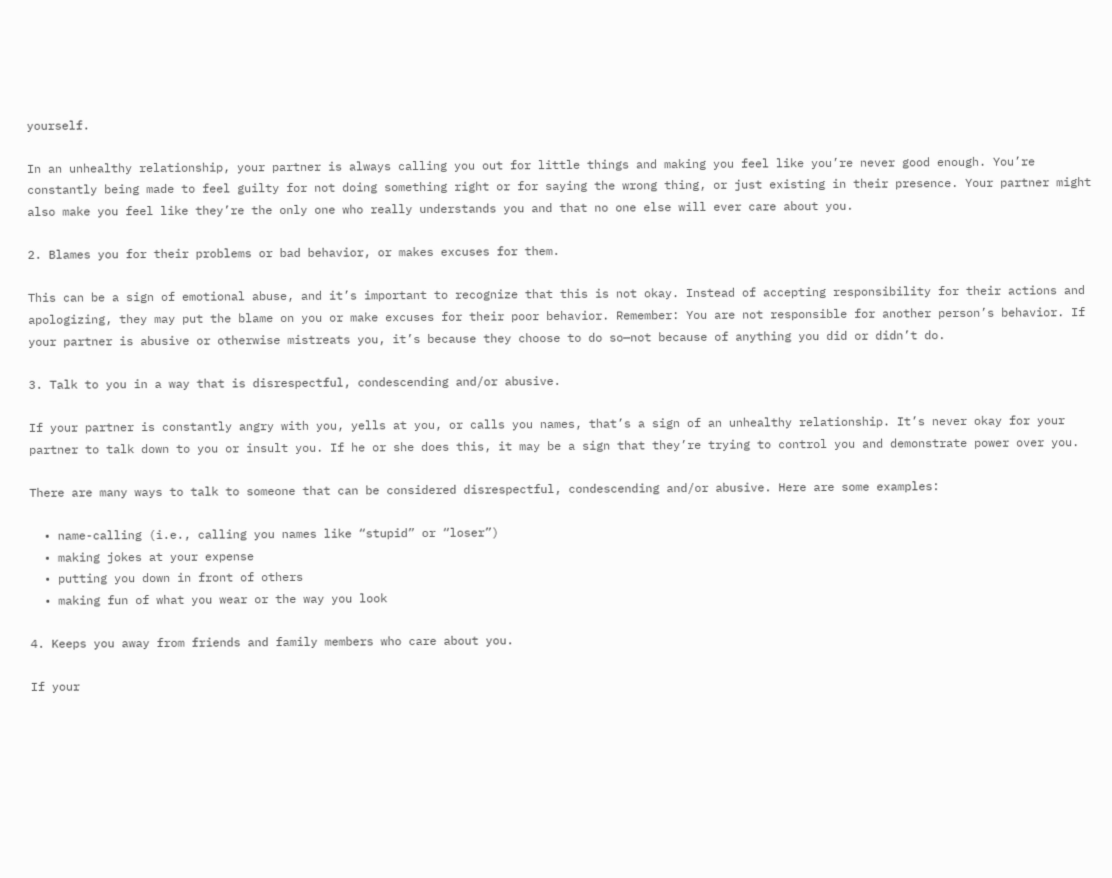yourself.

In an unhealthy relationship, your partner is always calling you out for little things and making you feel like you’re never good enough. You’re constantly being made to feel guilty for not doing something right or for saying the wrong thing, or just existing in their presence. Your partner might also make you feel like they’re the only one who really understands you and that no one else will ever care about you.

2. Blames you for their problems or bad behavior, or makes excuses for them.

This can be a sign of emotional abuse, and it’s important to recognize that this is not okay. Instead of accepting responsibility for their actions and apologizing, they may put the blame on you or make excuses for their poor behavior. Remember: You are not responsible for another person’s behavior. If your partner is abusive or otherwise mistreats you, it’s because they choose to do so—not because of anything you did or didn’t do.

3. Talk to you in a way that is disrespectful, condescending and/or abusive.

If your partner is constantly angry with you, yells at you, or calls you names, that’s a sign of an unhealthy relationship. It’s never okay for your partner to talk down to you or insult you. If he or she does this, it may be a sign that they’re trying to control you and demonstrate power over you.

There are many ways to talk to someone that can be considered disrespectful, condescending and/or abusive. Here are some examples:

  • name-calling (i.e., calling you names like “stupid” or “loser”)
  • making jokes at your expense
  • putting you down in front of others
  • making fun of what you wear or the way you look

4. Keeps you away from friends and family members who care about you.

If your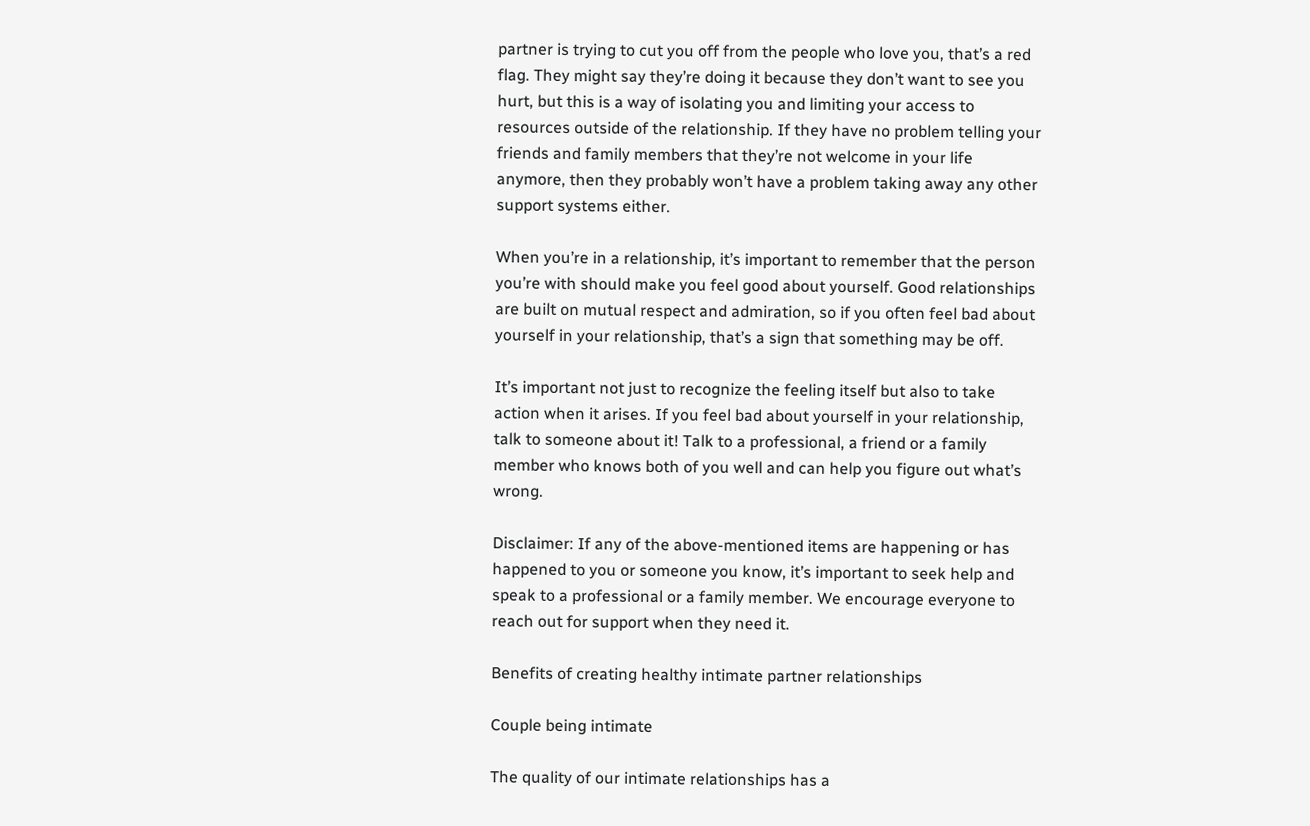partner is trying to cut you off from the people who love you, that’s a red flag. They might say they’re doing it because they don’t want to see you hurt, but this is a way of isolating you and limiting your access to resources outside of the relationship. If they have no problem telling your friends and family members that they’re not welcome in your life anymore, then they probably won’t have a problem taking away any other support systems either.

When you’re in a relationship, it’s important to remember that the person you’re with should make you feel good about yourself. Good relationships are built on mutual respect and admiration, so if you often feel bad about yourself in your relationship, that’s a sign that something may be off.

It’s important not just to recognize the feeling itself but also to take action when it arises. If you feel bad about yourself in your relationship, talk to someone about it! Talk to a professional, a friend or a family member who knows both of you well and can help you figure out what’s wrong.

Disclaimer: If any of the above-mentioned items are happening or has happened to you or someone you know, it’s important to seek help and speak to a professional or a family member. We encourage everyone to reach out for support when they need it.

Benefits of creating healthy intimate partner relationships

Couple being intimate

The quality of our intimate relationships has a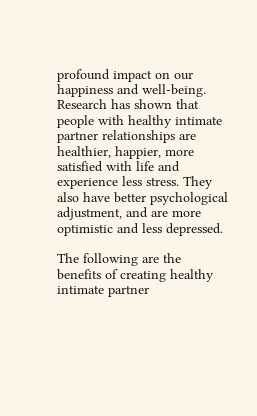profound impact on our happiness and well-being. Research has shown that people with healthy intimate partner relationships are healthier, happier, more satisfied with life and experience less stress. They also have better psychological adjustment, and are more optimistic and less depressed.

The following are the benefits of creating healthy intimate partner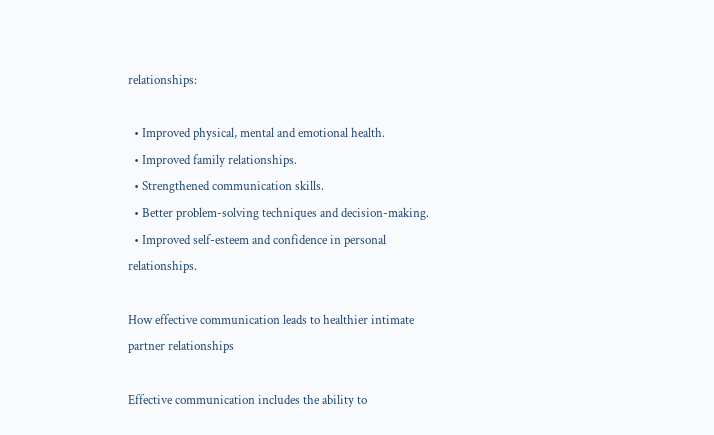relationships:

  • Improved physical, mental and emotional health.
  • Improved family relationships.
  • Strengthened communication skills.
  • Better problem-solving techniques and decision-making.
  • Improved self-esteem and confidence in personal relationships.

How effective communication leads to healthier intimate partner relationships

Effective communication includes the ability to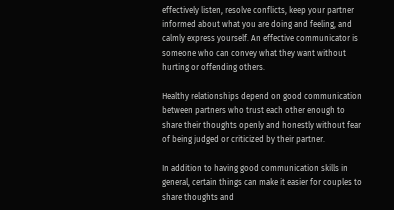effectively listen, resolve conflicts, keep your partner informed about what you are doing and feeling, and calmly express yourself. An effective communicator is someone who can convey what they want without hurting or offending others.

Healthy relationships depend on good communication between partners who trust each other enough to share their thoughts openly and honestly without fear of being judged or criticized by their partner.

In addition to having good communication skills in general, certain things can make it easier for couples to share thoughts and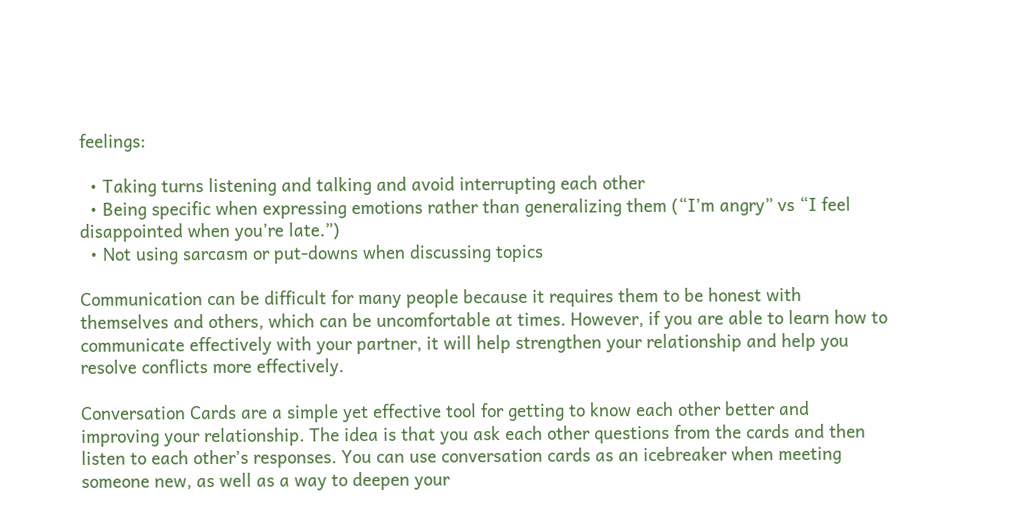feelings:

  • Taking turns listening and talking and avoid interrupting each other
  • Being specific when expressing emotions rather than generalizing them (“I’m angry” vs “I feel disappointed when you’re late.”)
  • Not using sarcasm or put-downs when discussing topics

Communication can be difficult for many people because it requires them to be honest with themselves and others, which can be uncomfortable at times. However, if you are able to learn how to communicate effectively with your partner, it will help strengthen your relationship and help you resolve conflicts more effectively.

Conversation Cards are a simple yet effective tool for getting to know each other better and improving your relationship. The idea is that you ask each other questions from the cards and then listen to each other’s responses. You can use conversation cards as an icebreaker when meeting someone new, as well as a way to deepen your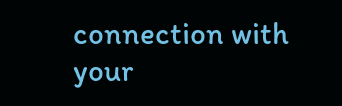connection with your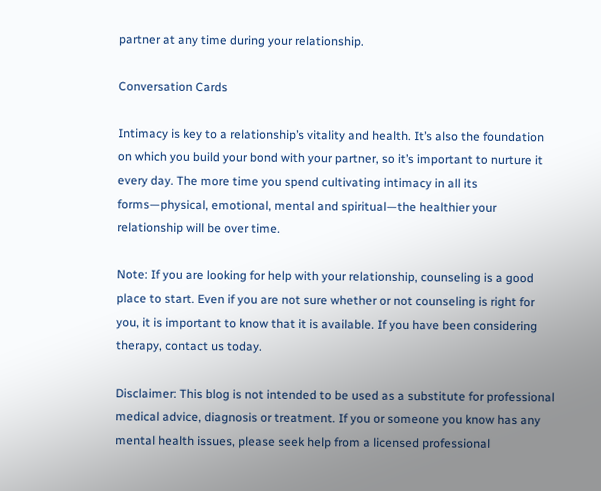partner at any time during your relationship.

Conversation Cards

Intimacy is key to a relationship’s vitality and health. It’s also the foundation on which you build your bond with your partner, so it’s important to nurture it every day. The more time you spend cultivating intimacy in all its forms—physical, emotional, mental and spiritual—the healthier your relationship will be over time.

Note: If you are looking for help with your relationship, counseling is a good place to start. Even if you are not sure whether or not counseling is right for you, it is important to know that it is available. If you have been considering therapy, contact us today.

Disclaimer: This blog is not intended to be used as a substitute for professional medical advice, diagnosis or treatment. If you or someone you know has any mental health issues, please seek help from a licensed professional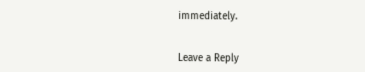immediately.


Leave a Reply